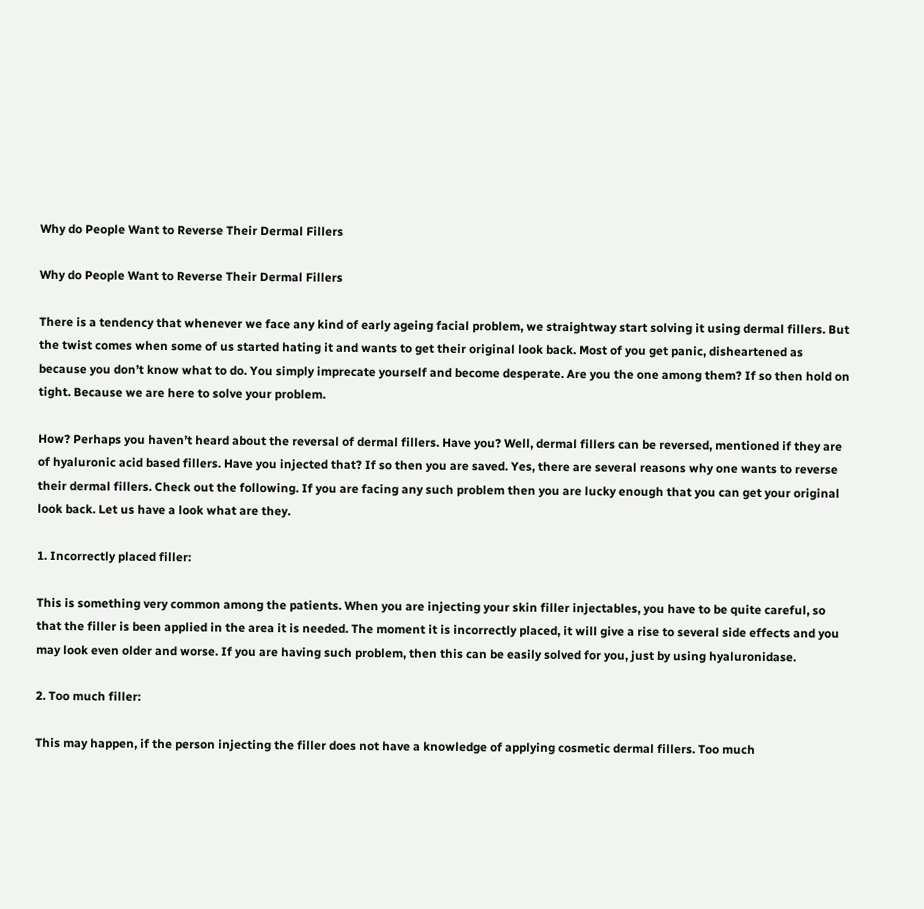Why do People Want to Reverse Their Dermal Fillers

Why do People Want to Reverse Their Dermal Fillers

There is a tendency that whenever we face any kind of early ageing facial problem, we straightway start solving it using dermal fillers. But the twist comes when some of us started hating it and wants to get their original look back. Most of you get panic, disheartened as because you don’t know what to do. You simply imprecate yourself and become desperate. Are you the one among them? If so then hold on tight. Because we are here to solve your problem.

How? Perhaps you haven’t heard about the reversal of dermal fillers. Have you? Well, dermal fillers can be reversed, mentioned if they are of hyaluronic acid based fillers. Have you injected that? If so then you are saved. Yes, there are several reasons why one wants to reverse their dermal fillers. Check out the following. If you are facing any such problem then you are lucky enough that you can get your original look back. Let us have a look what are they.

1. Incorrectly placed filler:

This is something very common among the patients. When you are injecting your skin filler injectables, you have to be quite careful, so that the filler is been applied in the area it is needed. The moment it is incorrectly placed, it will give a rise to several side effects and you may look even older and worse. If you are having such problem, then this can be easily solved for you, just by using hyaluronidase.

2. Too much filler:

This may happen, if the person injecting the filler does not have a knowledge of applying cosmetic dermal fillers. Too much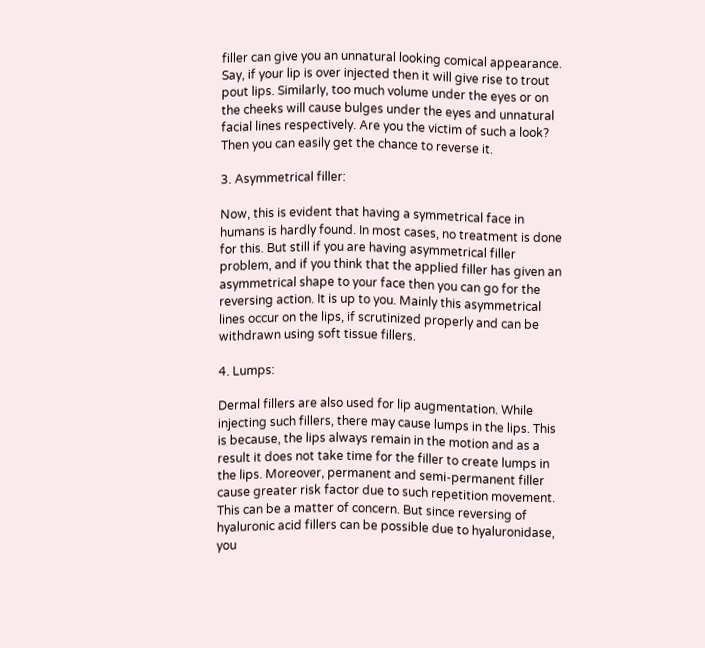filler can give you an unnatural looking comical appearance. Say, if your lip is over injected then it will give rise to trout pout lips. Similarly, too much volume under the eyes or on the cheeks will cause bulges under the eyes and unnatural facial lines respectively. Are you the victim of such a look? Then you can easily get the chance to reverse it.

3. Asymmetrical filler:

Now, this is evident that having a symmetrical face in humans is hardly found. In most cases, no treatment is done for this. But still if you are having asymmetrical filler problem, and if you think that the applied filler has given an asymmetrical shape to your face then you can go for the reversing action. It is up to you. Mainly this asymmetrical lines occur on the lips, if scrutinized properly and can be withdrawn using soft tissue fillers.

4. Lumps:

Dermal fillers are also used for lip augmentation. While injecting such fillers, there may cause lumps in the lips. This is because, the lips always remain in the motion and as a result it does not take time for the filler to create lumps in the lips. Moreover, permanent and semi-permanent filler cause greater risk factor due to such repetition movement. This can be a matter of concern. But since reversing of hyaluronic acid fillers can be possible due to hyaluronidase, you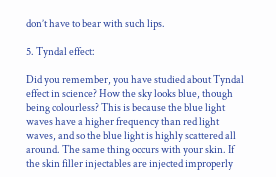don’t have to bear with such lips.

5. Tyndal effect:

Did you remember, you have studied about Tyndal effect in science? How the sky looks blue, though being colourless? This is because the blue light waves have a higher frequency than red light waves, and so the blue light is highly scattered all around. The same thing occurs with your skin. If the skin filler injectables are injected improperly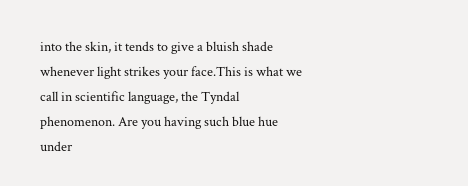into the skin, it tends to give a bluish shade whenever light strikes your face.This is what we call in scientific language, the Tyndal phenomenon. Are you having such blue hue under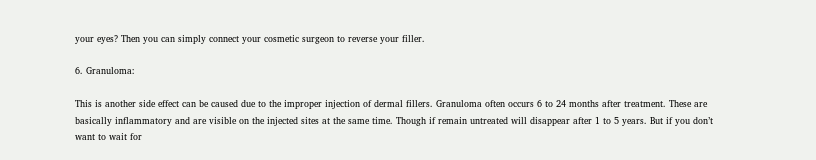your eyes? Then you can simply connect your cosmetic surgeon to reverse your filler.

6. Granuloma:

This is another side effect can be caused due to the improper injection of dermal fillers. Granuloma often occurs 6 to 24 months after treatment. These are basically inflammatory and are visible on the injected sites at the same time. Though if remain untreated will disappear after 1 to 5 years. But if you don’t want to wait for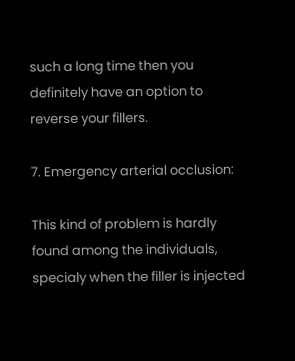such a long time then you definitely have an option to reverse your fillers.

7. Emergency arterial occlusion:

This kind of problem is hardly found among the individuals, specialy when the filler is injected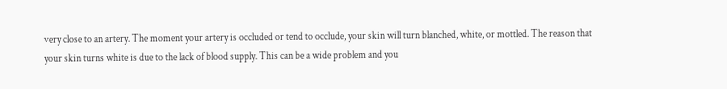very close to an artery. The moment your artery is occluded or tend to occlude, your skin will turn blanched, white, or mottled. The reason that your skin turns white is due to the lack of blood supply. This can be a wide problem and you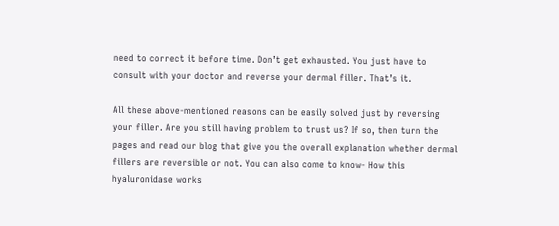need to correct it before time. Don’t get exhausted. You just have to consult with your doctor and reverse your dermal filler. That’s it.

All these above-mentioned reasons can be easily solved just by reversing your filler. Are you still having problem to trust us? If so, then turn the pages and read our blog that give you the overall explanation whether dermal fillers are reversible or not. You can also come to know- How this hyaluronidase works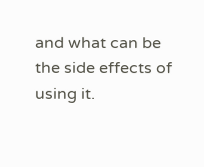and what can be the side effects of using it.